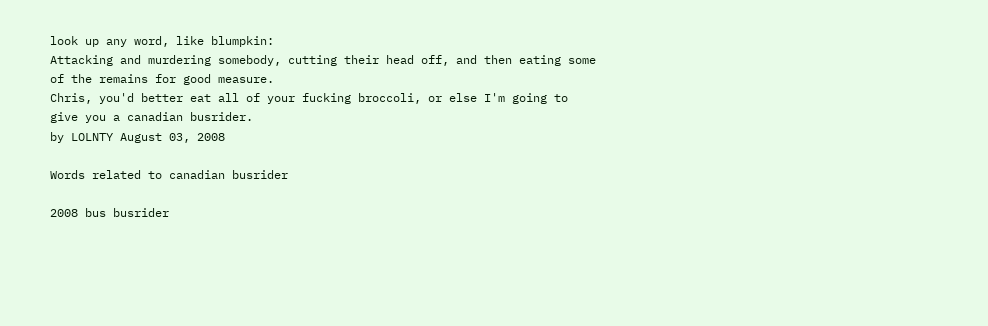look up any word, like blumpkin:
Attacking and murdering somebody, cutting their head off, and then eating some of the remains for good measure.
Chris, you'd better eat all of your fucking broccoli, or else I'm going to give you a canadian busrider.
by LOLNTY August 03, 2008

Words related to canadian busrider

2008 bus busrider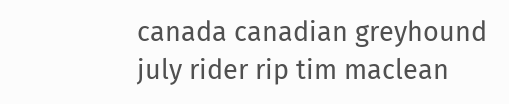canada canadian greyhound july rider rip tim maclean